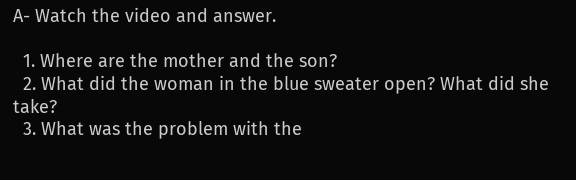A- Watch the video and answer.

  1. Where are the mother and the son?
  2. What did the woman in the blue sweater open? What did she take?
  3. What was the problem with the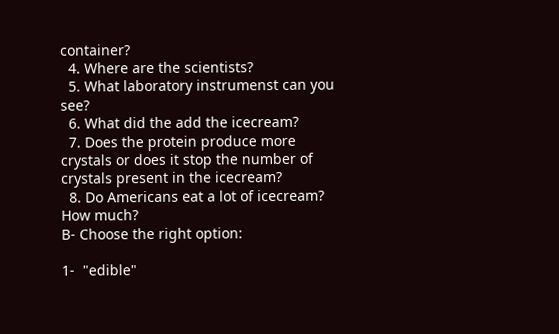container?
  4. Where are the scientists?
  5. What laboratory instrumenst can you see?
  6. What did the add the icecream?
  7. Does the protein produce more crystals or does it stop the number of crystals present in the icecream?
  8. Do Americans eat a lot of icecream? How much?
B- Choose the right option:

1-  "edible"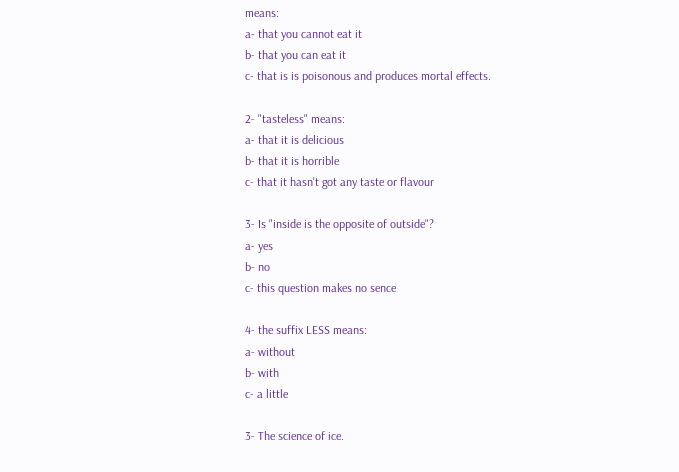means:
a- that you cannot eat it
b- that you can eat it
c- that is is poisonous and produces mortal effects.

2- "tasteless" means:
a- that it is delicious
b- that it is horrible
c- that it hasn't got any taste or flavour

3- Is "inside is the opposite of outside"?
a- yes
b- no
c- this question makes no sence

4- the suffix LESS means:
a- without
b- with
c- a little

3- The science of ice.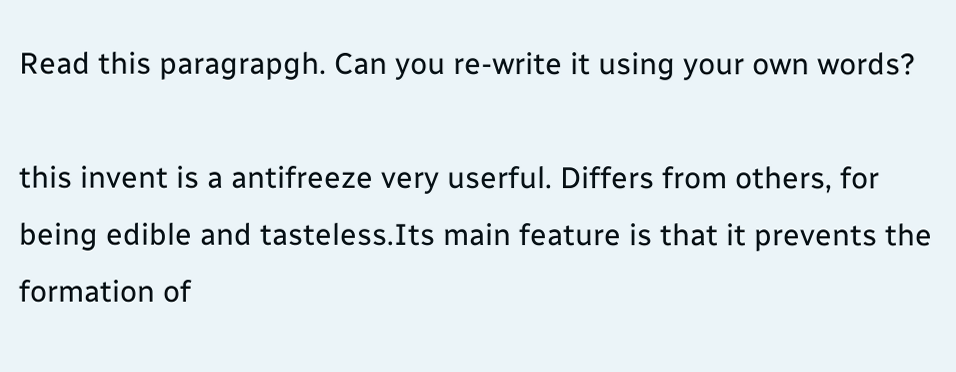Read this paragrapgh. Can you re-write it using your own words?

this invent is a antifreeze very userful. Differs from others, for being edible and tasteless.Its main feature is that it prevents the formation of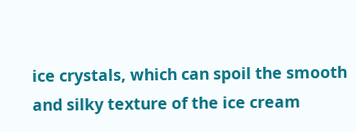ice crystals, which can spoil the smooth and silky texture of the ice cream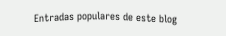Entradas populares de este blog